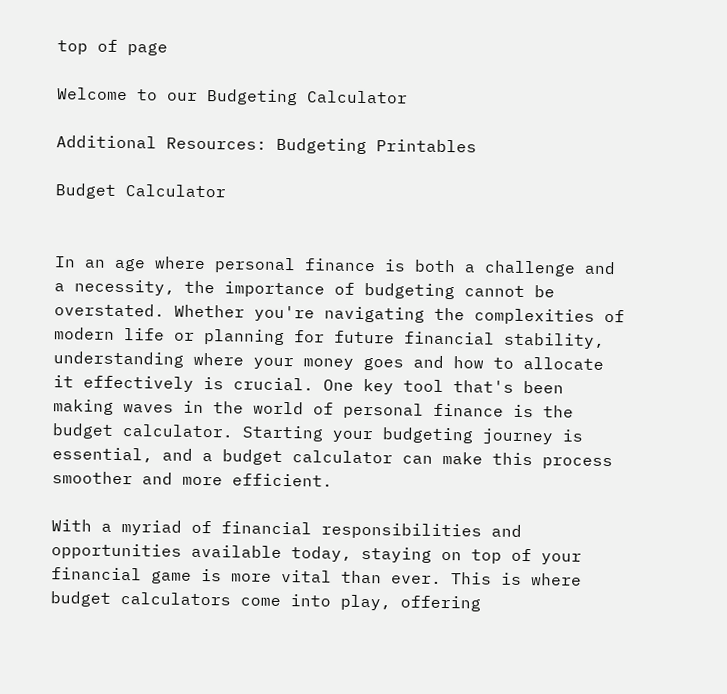top of page

Welcome to our Budgeting Calculator

Additional Resources: Budgeting Printables

Budget Calculator


In an age where personal finance is both a challenge and a necessity, the importance of budgeting cannot be overstated. Whether you're navigating the complexities of modern life or planning for future financial stability, understanding where your money goes and how to allocate it effectively is crucial. One key tool that's been making waves in the world of personal finance is the budget calculator. Starting your budgeting journey is essential, and a budget calculator can make this process smoother and more efficient.

With a myriad of financial responsibilities and opportunities available today, staying on top of your financial game is more vital than ever. This is where budget calculators come into play, offering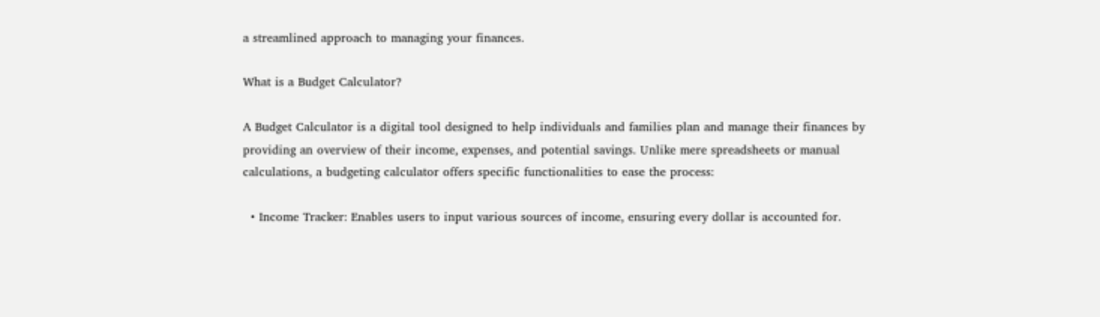a streamlined approach to managing your finances.

What is a Budget Calculator?

A Budget Calculator is a digital tool designed to help individuals and families plan and manage their finances by providing an overview of their income, expenses, and potential savings. Unlike mere spreadsheets or manual calculations, a budgeting calculator offers specific functionalities to ease the process:

  • Income Tracker: Enables users to input various sources of income, ensuring every dollar is accounted for.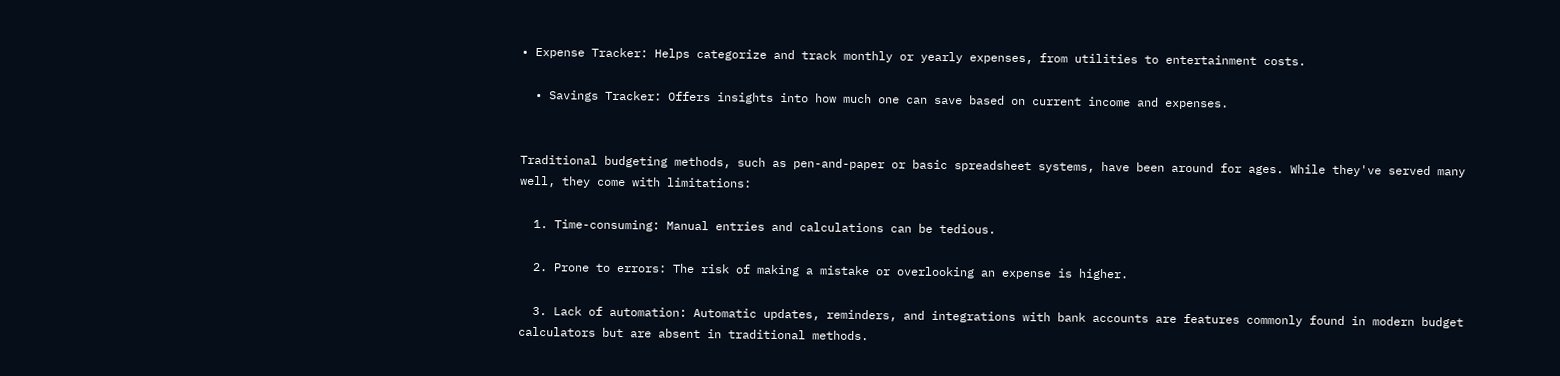• Expense Tracker: Helps categorize and track monthly or yearly expenses, from utilities to entertainment costs.

  • Savings Tracker: Offers insights into how much one can save based on current income and expenses.


Traditional budgeting methods, such as pen-and-paper or basic spreadsheet systems, have been around for ages. While they've served many well, they come with limitations:

  1. Time-consuming: Manual entries and calculations can be tedious.

  2. Prone to errors: The risk of making a mistake or overlooking an expense is higher.

  3. Lack of automation: Automatic updates, reminders, and integrations with bank accounts are features commonly found in modern budget calculators but are absent in traditional methods.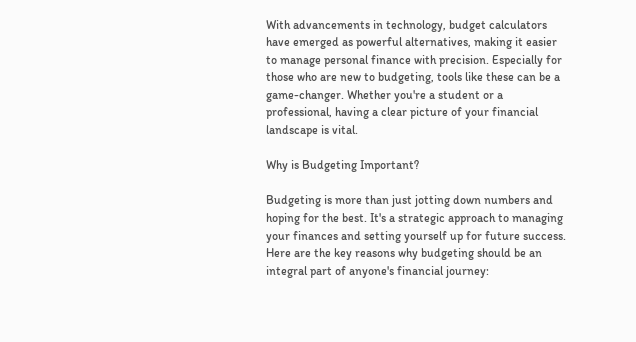With advancements in technology, budget calculators have emerged as powerful alternatives, making it easier to manage personal finance with precision. Especially for those who are new to budgeting, tools like these can be a game-changer. Whether you're a student or a professional, having a clear picture of your financial landscape is vital.

Why is Budgeting Important?

Budgeting is more than just jotting down numbers and hoping for the best. It's a strategic approach to managing your finances and setting yourself up for future success. Here are the key reasons why budgeting should be an integral part of anyone's financial journey: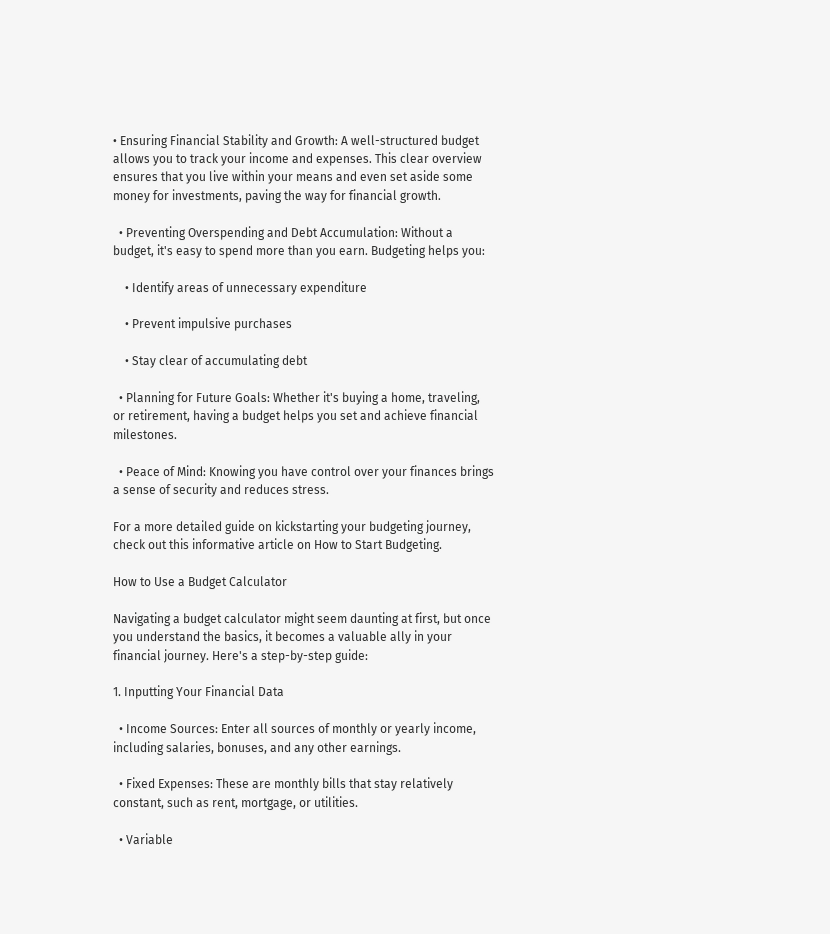• Ensuring Financial Stability and Growth: A well-structured budget allows you to track your income and expenses. This clear overview ensures that you live within your means and even set aside some money for investments, paving the way for financial growth.

  • Preventing Overspending and Debt Accumulation: Without a budget, it's easy to spend more than you earn. Budgeting helps you:

    • Identify areas of unnecessary expenditure

    • Prevent impulsive purchases

    • Stay clear of accumulating debt

  • Planning for Future Goals: Whether it's buying a home, traveling, or retirement, having a budget helps you set and achieve financial milestones.

  • Peace of Mind: Knowing you have control over your finances brings a sense of security and reduces stress.

For a more detailed guide on kickstarting your budgeting journey, check out this informative article on How to Start Budgeting.

How to Use a Budget Calculator

Navigating a budget calculator might seem daunting at first, but once you understand the basics, it becomes a valuable ally in your financial journey. Here's a step-by-step guide:

1. Inputting Your Financial Data

  • Income Sources: Enter all sources of monthly or yearly income, including salaries, bonuses, and any other earnings.

  • Fixed Expenses: These are monthly bills that stay relatively constant, such as rent, mortgage, or utilities.

  • Variable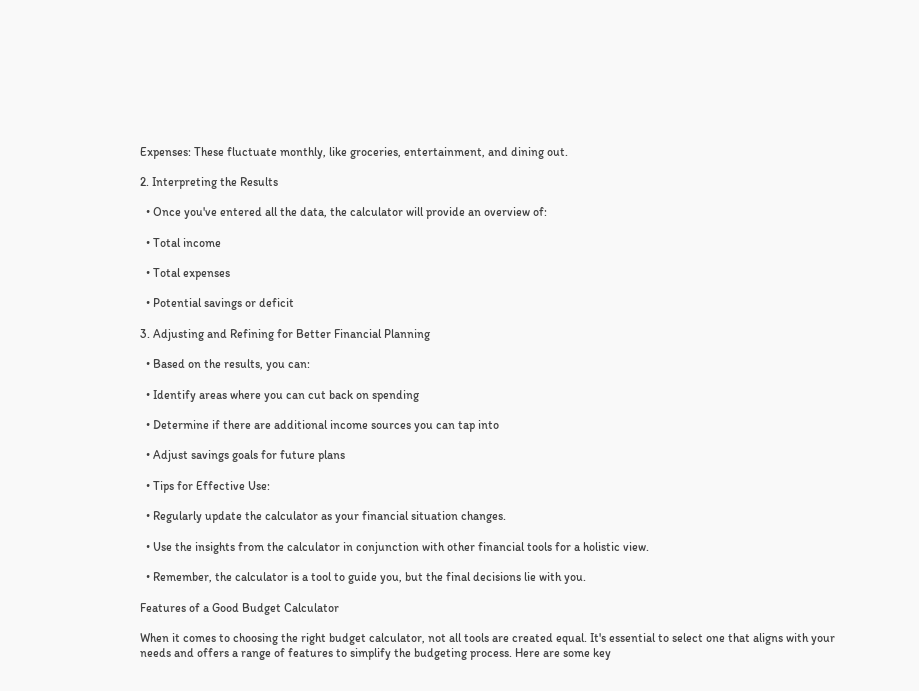Expenses: These fluctuate monthly, like groceries, entertainment, and dining out.

2. Interpreting the Results

  • Once you've entered all the data, the calculator will provide an overview of:

  • Total income

  • Total expenses

  • Potential savings or deficit

3. Adjusting and Refining for Better Financial Planning

  • Based on the results, you can:

  • Identify areas where you can cut back on spending

  • Determine if there are additional income sources you can tap into

  • Adjust savings goals for future plans

  • Tips for Effective Use:

  • Regularly update the calculator as your financial situation changes.

  • Use the insights from the calculator in conjunction with other financial tools for a holistic view.

  • Remember, the calculator is a tool to guide you, but the final decisions lie with you.

Features of a Good Budget Calculator

When it comes to choosing the right budget calculator, not all tools are created equal. It's essential to select one that aligns with your needs and offers a range of features to simplify the budgeting process. Here are some key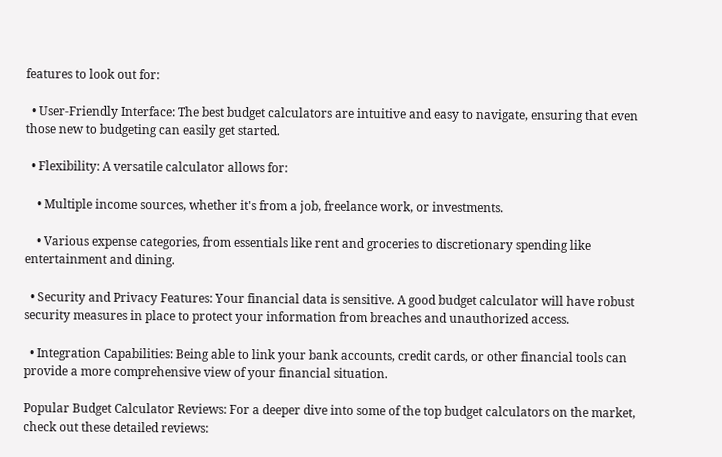features to look out for:

  • User-Friendly Interface: The best budget calculators are intuitive and easy to navigate, ensuring that even those new to budgeting can easily get started.

  • Flexibility: A versatile calculator allows for:

    • Multiple income sources, whether it's from a job, freelance work, or investments.

    • Various expense categories, from essentials like rent and groceries to discretionary spending like entertainment and dining.

  • Security and Privacy Features: Your financial data is sensitive. A good budget calculator will have robust security measures in place to protect your information from breaches and unauthorized access.

  • Integration Capabilities: Being able to link your bank accounts, credit cards, or other financial tools can provide a more comprehensive view of your financial situation.

Popular Budget Calculator Reviews: For a deeper dive into some of the top budget calculators on the market, check out these detailed reviews: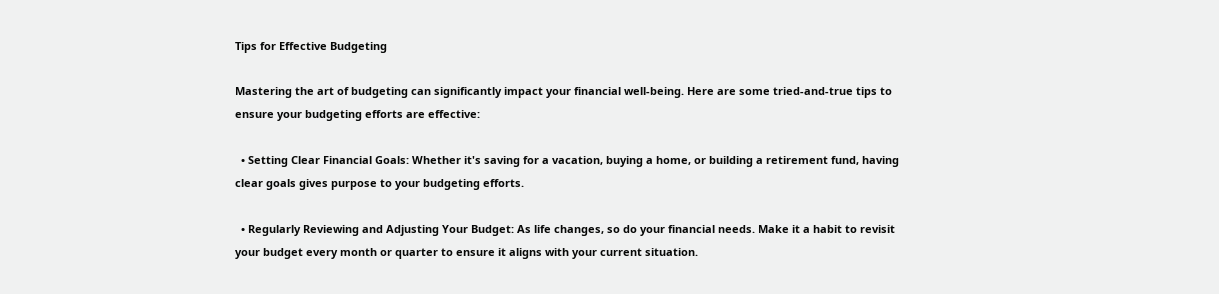Tips for Effective Budgeting

Mastering the art of budgeting can significantly impact your financial well-being. Here are some tried-and-true tips to ensure your budgeting efforts are effective:

  • Setting Clear Financial Goals: Whether it's saving for a vacation, buying a home, or building a retirement fund, having clear goals gives purpose to your budgeting efforts.

  • Regularly Reviewing and Adjusting Your Budget: As life changes, so do your financial needs. Make it a habit to revisit your budget every month or quarter to ensure it aligns with your current situation.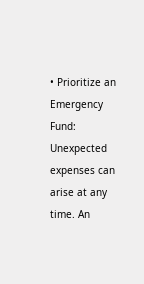• Prioritize an Emergency Fund: Unexpected expenses can arise at any time. An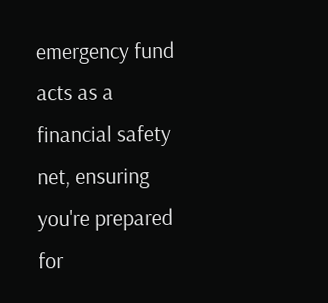emergency fund acts as a financial safety net, ensuring you're prepared for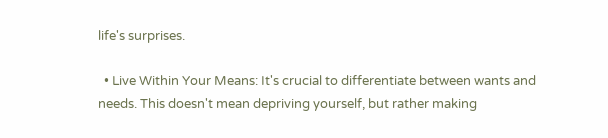life's surprises.

  • Live Within Your Means: It's crucial to differentiate between wants and needs. This doesn't mean depriving yourself, but rather making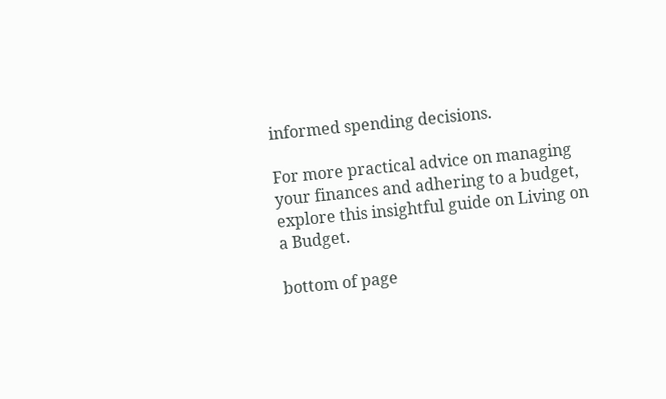informed spending decisions.

For more practical advice on managing your finances and adhering to a budget, explore this insightful guide on Living on a Budget.

bottom of page